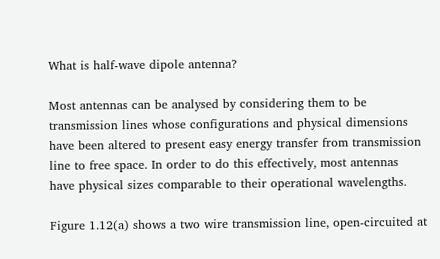What is half-wave dipole antenna?

Most antennas can be analysed by considering them to be transmission lines whose configurations and physical dimensions have been altered to present easy energy transfer from transmission line to free space. In order to do this effectively, most antennas have physical sizes comparable to their operational wavelengths.

Figure 1.12(a) shows a two wire transmission line, open-circuited at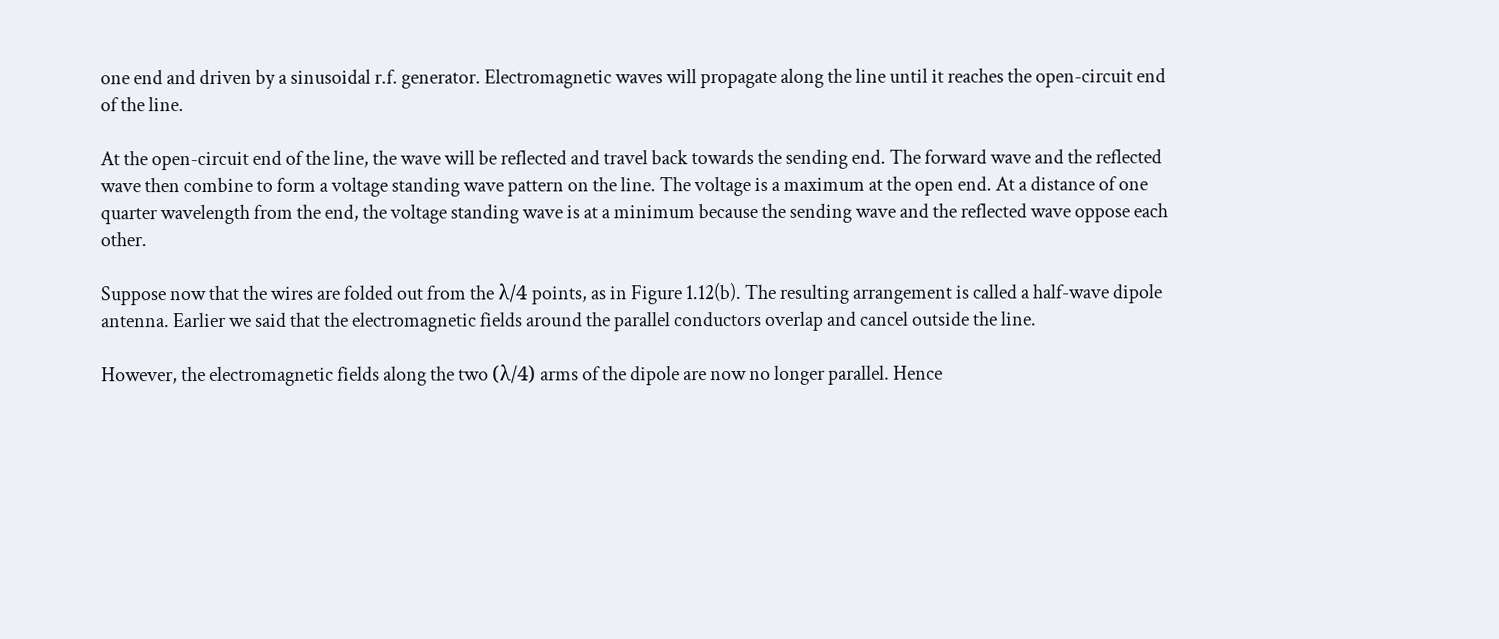one end and driven by a sinusoidal r.f. generator. Electromagnetic waves will propagate along the line until it reaches the open-circuit end of the line.

At the open-circuit end of the line, the wave will be reflected and travel back towards the sending end. The forward wave and the reflected wave then combine to form a voltage standing wave pattern on the line. The voltage is a maximum at the open end. At a distance of one quarter wavelength from the end, the voltage standing wave is at a minimum because the sending wave and the reflected wave oppose each other.

Suppose now that the wires are folded out from the λ/4 points, as in Figure 1.12(b). The resulting arrangement is called a half-wave dipole antenna. Earlier we said that the electromagnetic fields around the parallel conductors overlap and cancel outside the line.

However, the electromagnetic fields along the two (λ/4) arms of the dipole are now no longer parallel. Hence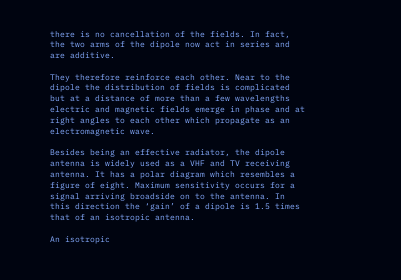there is no cancellation of the fields. In fact, the two arms of the dipole now act in series and are additive.

They therefore reinforce each other. Near to the dipole the distribution of fields is complicated but at a distance of more than a few wavelengths electric and magnetic fields emerge in phase and at right angles to each other which propagate as an electromagnetic wave.

Besides being an effective radiator, the dipole antenna is widely used as a VHF and TV receiving antenna. It has a polar diagram which resembles a figure of eight. Maximum sensitivity occurs for a signal arriving broadside on to the antenna. In this direction the ‘gain’ of a dipole is 1.5 times that of an isotropic antenna.

An isotropic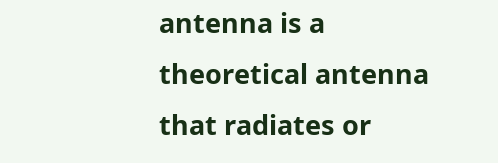antenna is a theoretical antenna that radiates or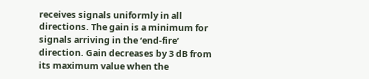receives signals uniformly in all directions. The gain is a minimum for signals arriving in the ‘end-fire’ direction. Gain decreases by 3 dB from its maximum value when the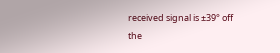received signal is ±39° off the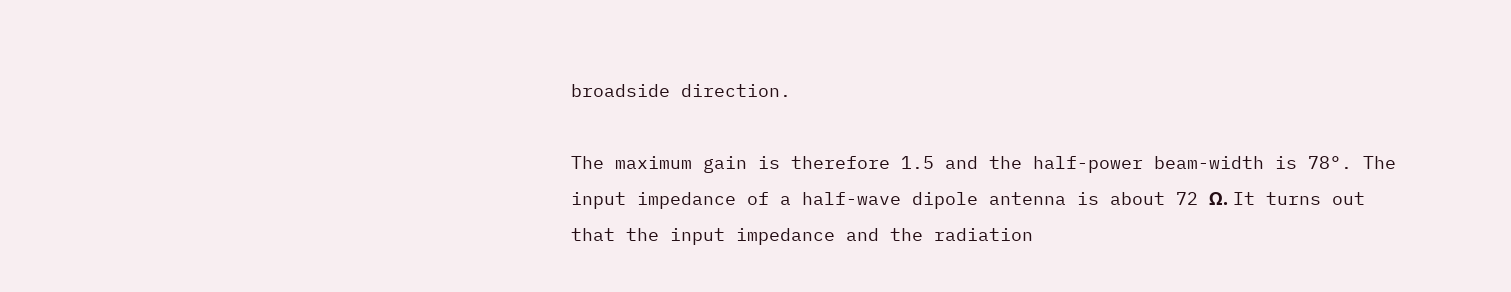broadside direction.

The maximum gain is therefore 1.5 and the half-power beam-width is 78°. The input impedance of a half-wave dipole antenna is about 72 Ω. It turns out that the input impedance and the radiation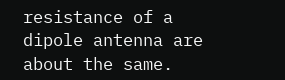resistance of a dipole antenna are about the same.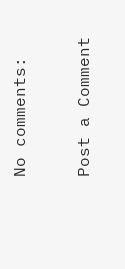No comments:

Post a Comment